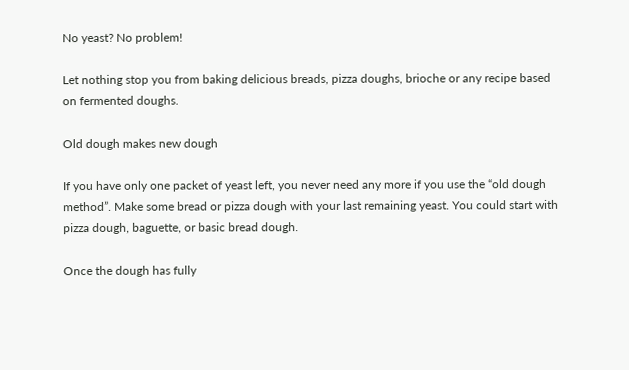No yeast? No problem!

Let nothing stop you from baking delicious breads, pizza doughs, brioche or any recipe based on fermented doughs.

Old dough makes new dough

If you have only one packet of yeast left, you never need any more if you use the “old dough method”. Make some bread or pizza dough with your last remaining yeast. You could start with pizza dough, baguette, or basic bread dough.

Once the dough has fully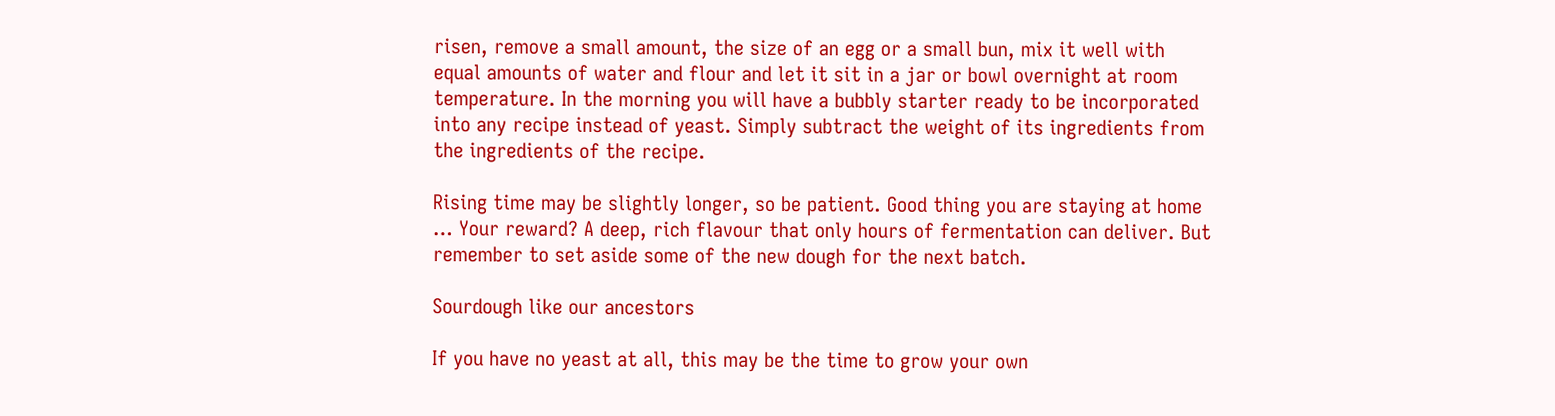risen, remove a small amount, the size of an egg or a small bun, mix it well with equal amounts of water and flour and let it sit in a jar or bowl overnight at room temperature. In the morning you will have a bubbly starter ready to be incorporated into any recipe instead of yeast. Simply subtract the weight of its ingredients from the ingredients of the recipe.

Rising time may be slightly longer, so be patient. Good thing you are staying at home … Your reward? A deep, rich flavour that only hours of fermentation can deliver. But remember to set aside some of the new dough for the next batch.

Sourdough like our ancestors

If you have no yeast at all, this may be the time to grow your own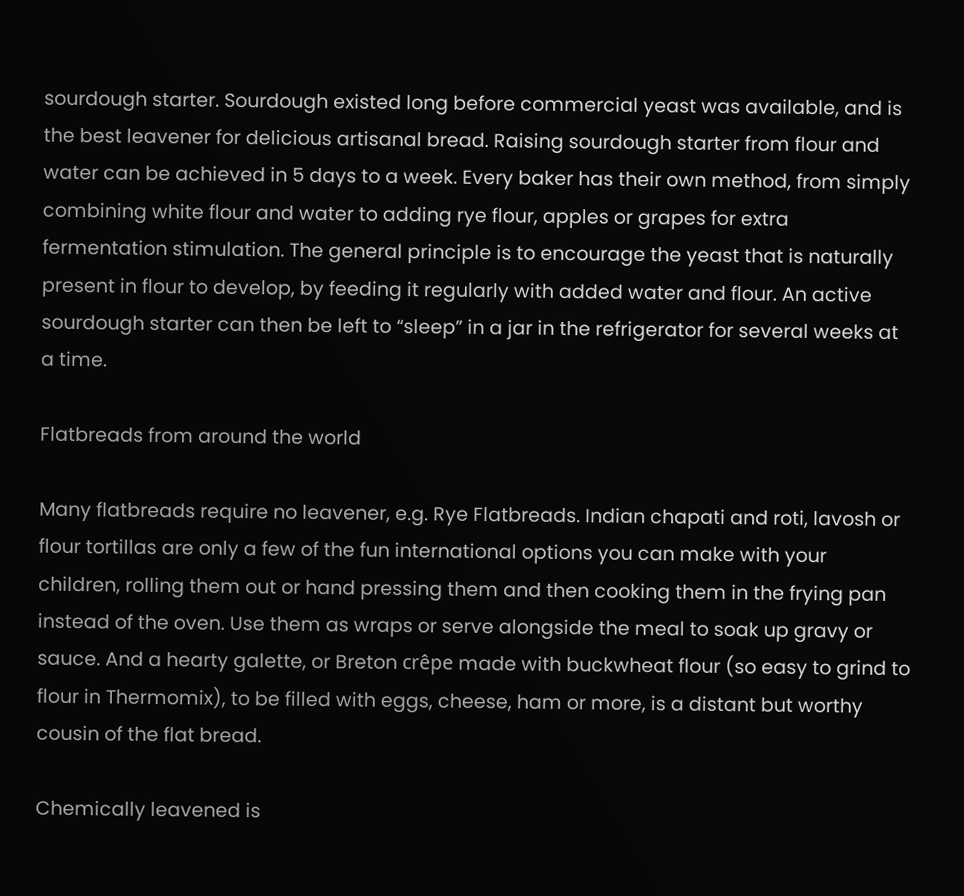sourdough starter. Sourdough existed long before commercial yeast was available, and is the best leavener for delicious artisanal bread. Raising sourdough starter from flour and water can be achieved in 5 days to a week. Every baker has their own method, from simply combining white flour and water to adding rye flour, apples or grapes for extra fermentation stimulation. The general principle is to encourage the yeast that is naturally present in flour to develop, by feeding it regularly with added water and flour. An active sourdough starter can then be left to “sleep” in a jar in the refrigerator for several weeks at a time.

Flatbreads from around the world

Many flatbreads require no leavener, e.g. Rye Flatbreads. Indian chapati and roti, lavosh or flour tortillas are only a few of the fun international options you can make with your children, rolling them out or hand pressing them and then cooking them in the frying pan instead of the oven. Use them as wraps or serve alongside the meal to soak up gravy or sauce. And a hearty galette, or Breton crêpe made with buckwheat flour (so easy to grind to flour in Thermomix), to be filled with eggs, cheese, ham or more, is a distant but worthy cousin of the flat bread.

Chemically leavened is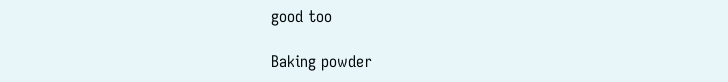good too

Baking powder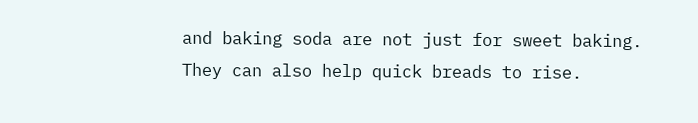and baking soda are not just for sweet baking. They can also help quick breads to rise.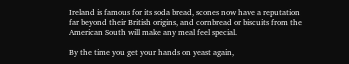Ireland is famous for its soda bread, scones now have a reputation far beyond their British origins, and cornbread or biscuits from the American South will make any meal feel special.

By the time you get your hands on yeast again,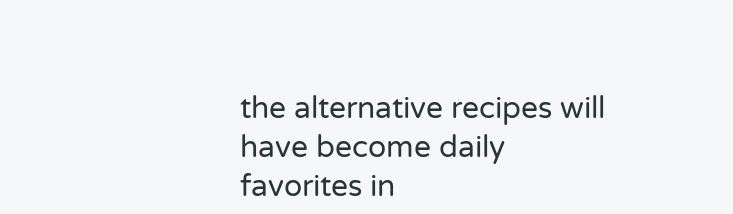the alternative recipes will have become daily favorites in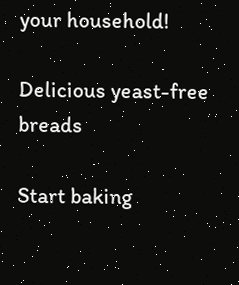your household!

Delicious yeast-free breads

Start baking